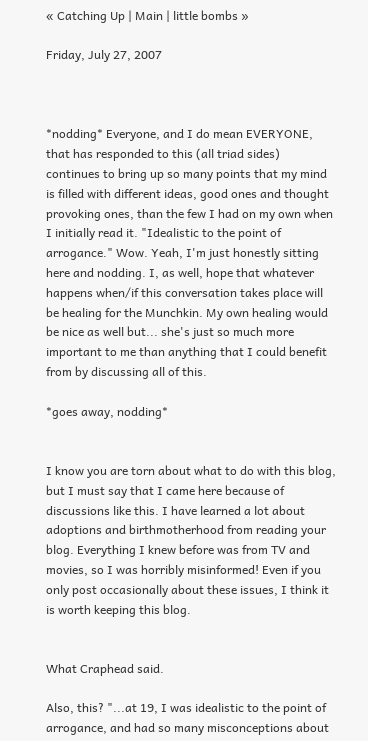« Catching Up | Main | little bombs »

Friday, July 27, 2007



*nodding* Everyone, and I do mean EVERYONE, that has responded to this (all triad sides) continues to bring up so many points that my mind is filled with different ideas, good ones and thought provoking ones, than the few I had on my own when I initially read it. "Idealistic to the point of arrogance." Wow. Yeah, I'm just honestly sitting here and nodding. I, as well, hope that whatever happens when/if this conversation takes place will be healing for the Munchkin. My own healing would be nice as well but... she's just so much more important to me than anything that I could benefit from by discussing all of this.

*goes away, nodding*


I know you are torn about what to do with this blog, but I must say that I came here because of discussions like this. I have learned a lot about adoptions and birthmotherhood from reading your blog. Everything I knew before was from TV and movies, so I was horribly misinformed! Even if you only post occasionally about these issues, I think it is worth keeping this blog.


What Craphead said.

Also, this? "...at 19, I was idealistic to the point of arrogance, and had so many misconceptions about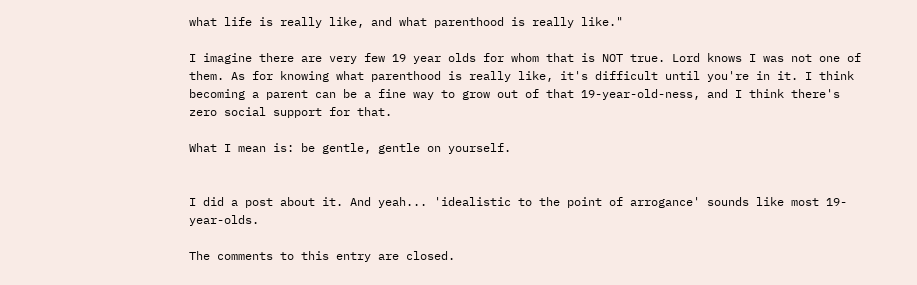what life is really like, and what parenthood is really like."

I imagine there are very few 19 year olds for whom that is NOT true. Lord knows I was not one of them. As for knowing what parenthood is really like, it's difficult until you're in it. I think becoming a parent can be a fine way to grow out of that 19-year-old-ness, and I think there's zero social support for that.

What I mean is: be gentle, gentle on yourself.


I did a post about it. And yeah... 'idealistic to the point of arrogance' sounds like most 19-year-olds.

The comments to this entry are closed.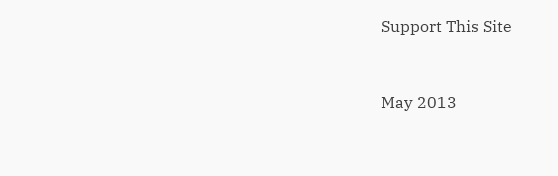Support This Site


May 2013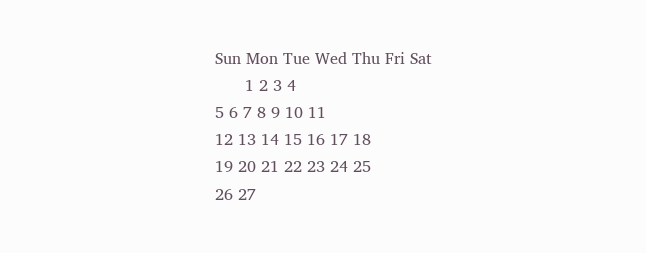Sun Mon Tue Wed Thu Fri Sat
      1 2 3 4
5 6 7 8 9 10 11
12 13 14 15 16 17 18
19 20 21 22 23 24 25
26 27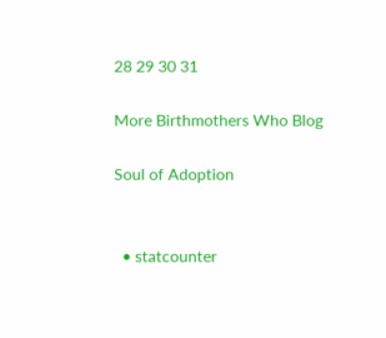28 29 30 31

More Birthmothers Who Blog

Soul of Adoption


  • statcounter